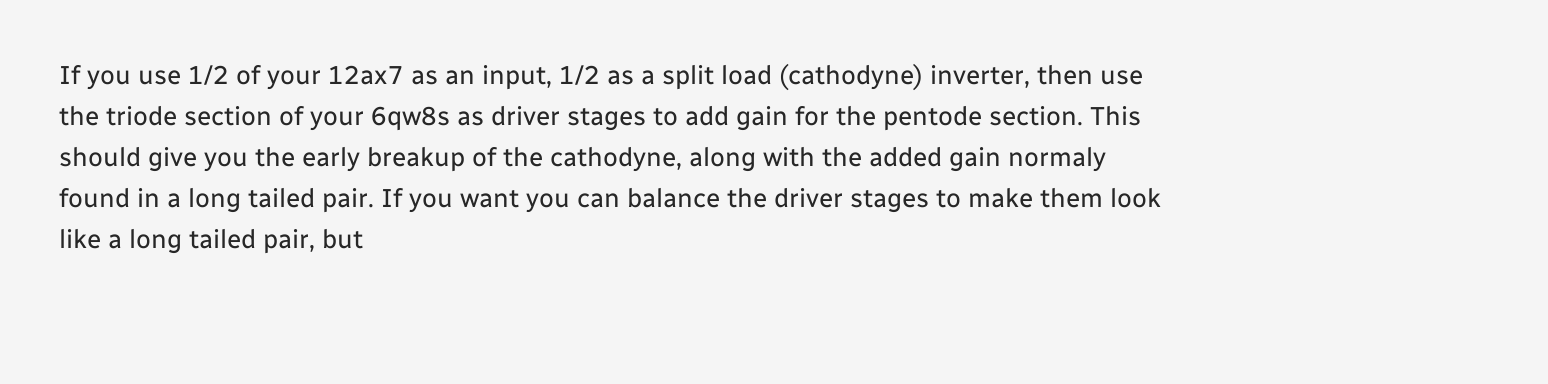If you use 1/2 of your 12ax7 as an input, 1/2 as a split load (cathodyne) inverter, then use the triode section of your 6qw8s as driver stages to add gain for the pentode section. This should give you the early breakup of the cathodyne, along with the added gain normaly found in a long tailed pair. If you want you can balance the driver stages to make them look like a long tailed pair, but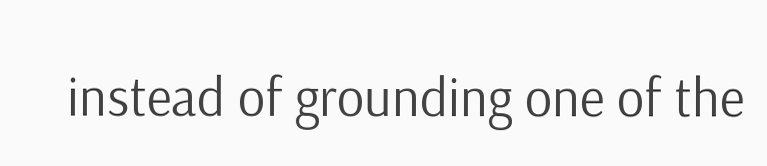instead of grounding one of the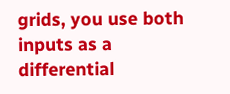grids, you use both inputs as a differential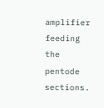amplifier feeding the pentode sections.